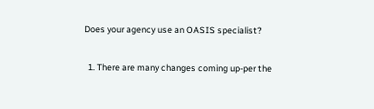Does your agency use an OASIS specialist?

  1. There are many changes coming up-per the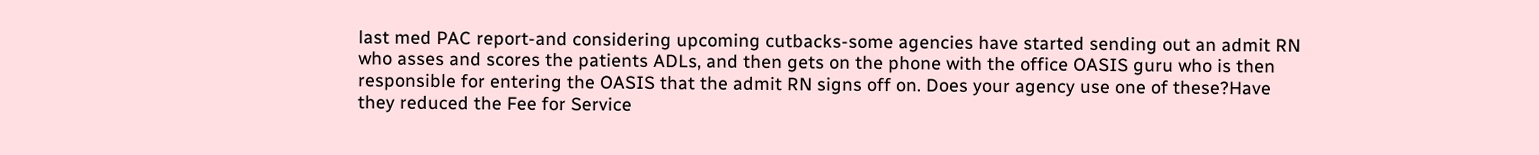last med PAC report-and considering upcoming cutbacks-some agencies have started sending out an admit RN who asses and scores the patients ADLs, and then gets on the phone with the office OASIS guru who is then responsible for entering the OASIS that the admit RN signs off on. Does your agency use one of these?Have they reduced the Fee for Service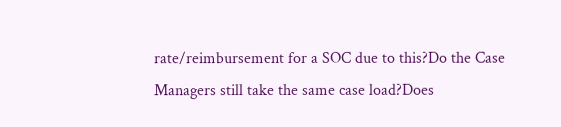rate/reimbursement for a SOC due to this?Do the Case Managers still take the same case load?Does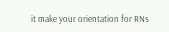it make your orientation for RNs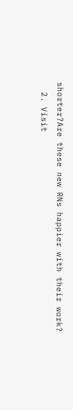shorter?Are these new RNs happier with their work?
  2. Visit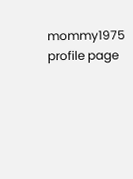mommy1975 profile page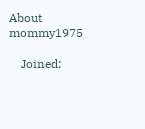About mommy1975

    Joined: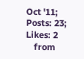Oct '11; Posts: 23; Likes: 2
    from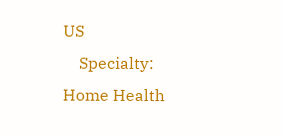US
    Specialty: Home Health